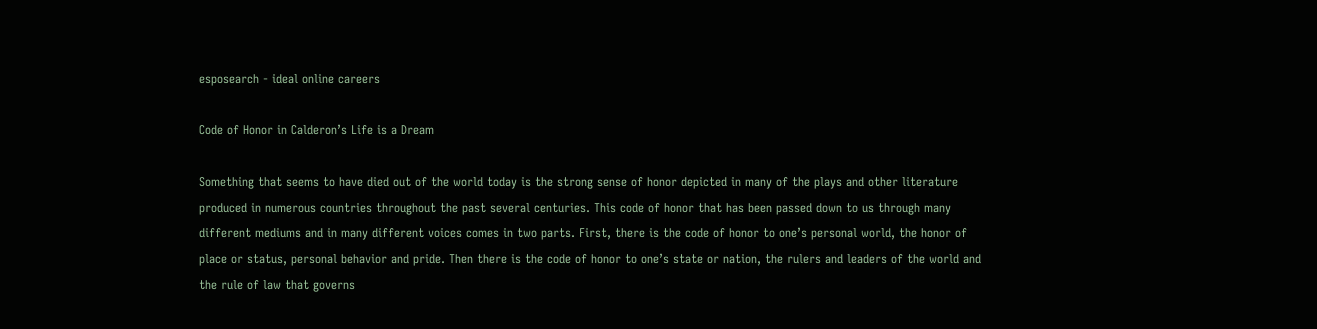esposearch - ideal online careers

Code of Honor in Calderon’s Life is a Dream

Something that seems to have died out of the world today is the strong sense of honor depicted in many of the plays and other literature produced in numerous countries throughout the past several centuries. This code of honor that has been passed down to us through many different mediums and in many different voices comes in two parts. First, there is the code of honor to one’s personal world, the honor of place or status, personal behavior and pride. Then there is the code of honor to one’s state or nation, the rulers and leaders of the world and the rule of law that governs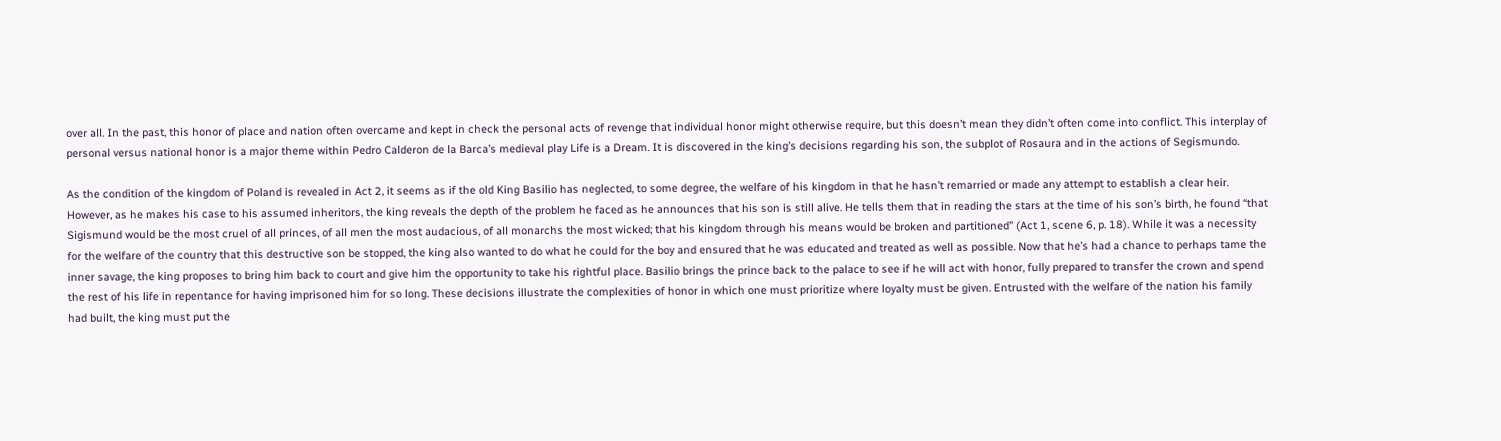over all. In the past, this honor of place and nation often overcame and kept in check the personal acts of revenge that individual honor might otherwise require, but this doesn’t mean they didn’t often come into conflict. This interplay of personal versus national honor is a major theme within Pedro Calderon de la Barca’s medieval play Life is a Dream. It is discovered in the king’s decisions regarding his son, the subplot of Rosaura and in the actions of Segismundo.

As the condition of the kingdom of Poland is revealed in Act 2, it seems as if the old King Basilio has neglected, to some degree, the welfare of his kingdom in that he hasn’t remarried or made any attempt to establish a clear heir. However, as he makes his case to his assumed inheritors, the king reveals the depth of the problem he faced as he announces that his son is still alive. He tells them that in reading the stars at the time of his son’s birth, he found “that Sigismund would be the most cruel of all princes, of all men the most audacious, of all monarchs the most wicked; that his kingdom through his means would be broken and partitioned” (Act 1, scene 6, p. 18). While it was a necessity for the welfare of the country that this destructive son be stopped, the king also wanted to do what he could for the boy and ensured that he was educated and treated as well as possible. Now that he’s had a chance to perhaps tame the inner savage, the king proposes to bring him back to court and give him the opportunity to take his rightful place. Basilio brings the prince back to the palace to see if he will act with honor, fully prepared to transfer the crown and spend the rest of his life in repentance for having imprisoned him for so long. These decisions illustrate the complexities of honor in which one must prioritize where loyalty must be given. Entrusted with the welfare of the nation his family had built, the king must put the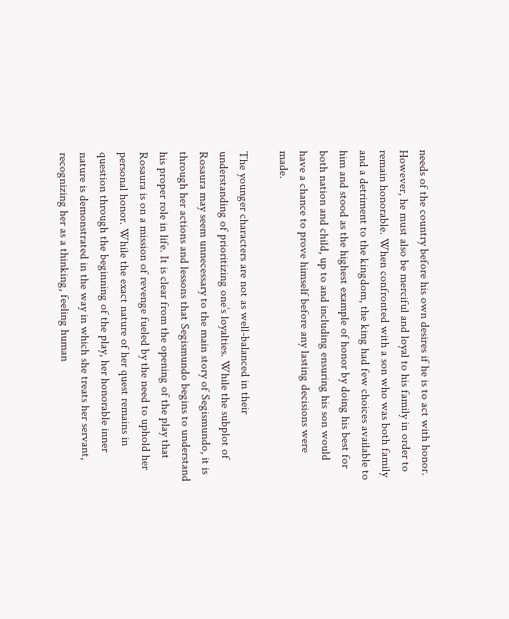needs of the country before his own desires if he is to act with honor. However, he must also be merciful and loyal to his family in order to remain honorable. When confronted with a son who was both family and a detriment to the kingdom, the king had few choices available to him and stood as the highest example of honor by doing his best for both nation and child, up to and including ensuring his son would have a chance to prove himself before any lasting decisions were made.

The younger characters are not as well-balanced in their understanding of prioritizing one’s loyalties. While the subplot of Rosaura may seem unnecessary to the main story of Segismundo, it is through her actions and lessons that Segismundo begins to understand his proper role in life. It is clear from the opening of the play that Rosaura is on a mission of revenge fueled by the need to uphold her personal honor. While the exact nature of her quest remains in question through the beginning of the play, her honorable inner nature is demonstrated in the way in which she treats her servant, recognizing her as a thinking, feeling human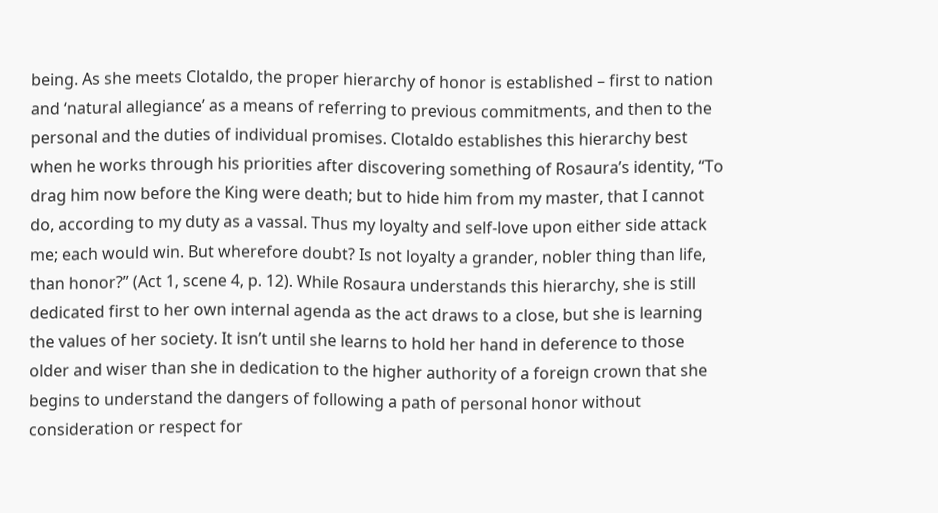being. As she meets Clotaldo, the proper hierarchy of honor is established – first to nation and ‘natural allegiance’ as a means of referring to previous commitments, and then to the personal and the duties of individual promises. Clotaldo establishes this hierarchy best when he works through his priorities after discovering something of Rosaura’s identity, “To drag him now before the King were death; but to hide him from my master, that I cannot do, according to my duty as a vassal. Thus my loyalty and self-love upon either side attack me; each would win. But wherefore doubt? Is not loyalty a grander, nobler thing than life, than honor?” (Act 1, scene 4, p. 12). While Rosaura understands this hierarchy, she is still dedicated first to her own internal agenda as the act draws to a close, but she is learning the values of her society. It isn’t until she learns to hold her hand in deference to those older and wiser than she in dedication to the higher authority of a foreign crown that she begins to understand the dangers of following a path of personal honor without consideration or respect for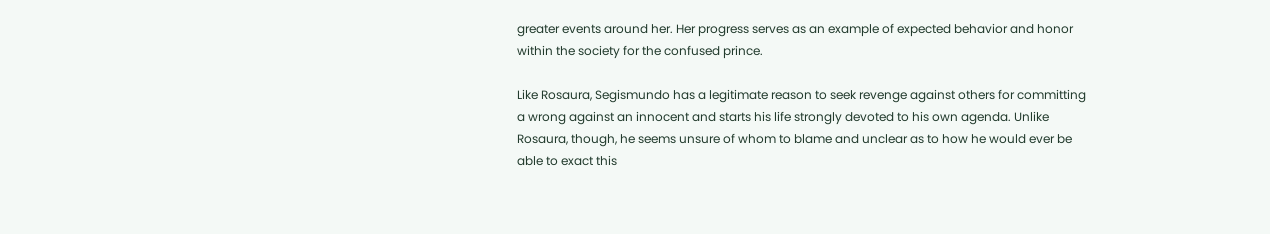greater events around her. Her progress serves as an example of expected behavior and honor within the society for the confused prince.

Like Rosaura, Segismundo has a legitimate reason to seek revenge against others for committing a wrong against an innocent and starts his life strongly devoted to his own agenda. Unlike Rosaura, though, he seems unsure of whom to blame and unclear as to how he would ever be able to exact this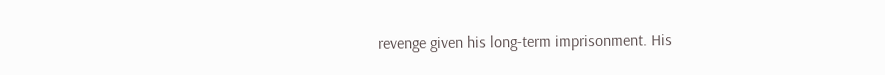revenge given his long-term imprisonment. His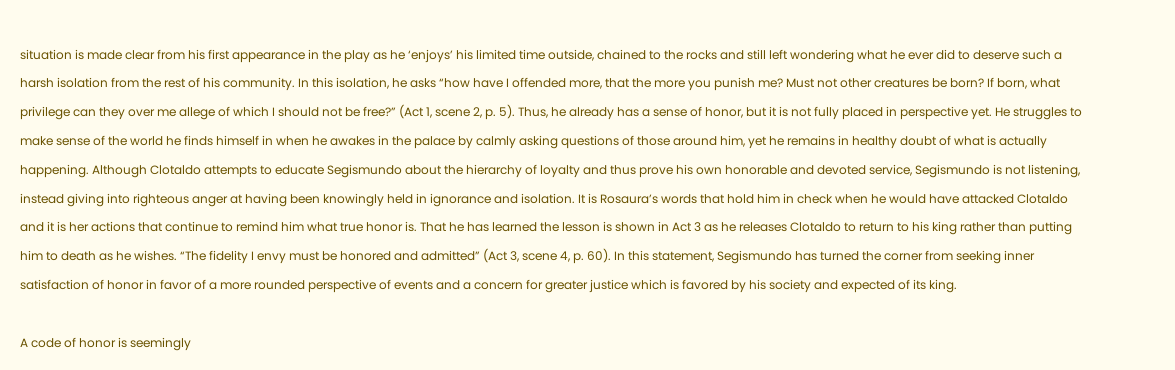situation is made clear from his first appearance in the play as he ‘enjoys’ his limited time outside, chained to the rocks and still left wondering what he ever did to deserve such a harsh isolation from the rest of his community. In this isolation, he asks “how have I offended more, that the more you punish me? Must not other creatures be born? If born, what privilege can they over me allege of which I should not be free?” (Act 1, scene 2, p. 5). Thus, he already has a sense of honor, but it is not fully placed in perspective yet. He struggles to make sense of the world he finds himself in when he awakes in the palace by calmly asking questions of those around him, yet he remains in healthy doubt of what is actually happening. Although Clotaldo attempts to educate Segismundo about the hierarchy of loyalty and thus prove his own honorable and devoted service, Segismundo is not listening, instead giving into righteous anger at having been knowingly held in ignorance and isolation. It is Rosaura’s words that hold him in check when he would have attacked Clotaldo and it is her actions that continue to remind him what true honor is. That he has learned the lesson is shown in Act 3 as he releases Clotaldo to return to his king rather than putting him to death as he wishes. “The fidelity I envy must be honored and admitted” (Act 3, scene 4, p. 60). In this statement, Segismundo has turned the corner from seeking inner satisfaction of honor in favor of a more rounded perspective of events and a concern for greater justice which is favored by his society and expected of its king.

A code of honor is seemingly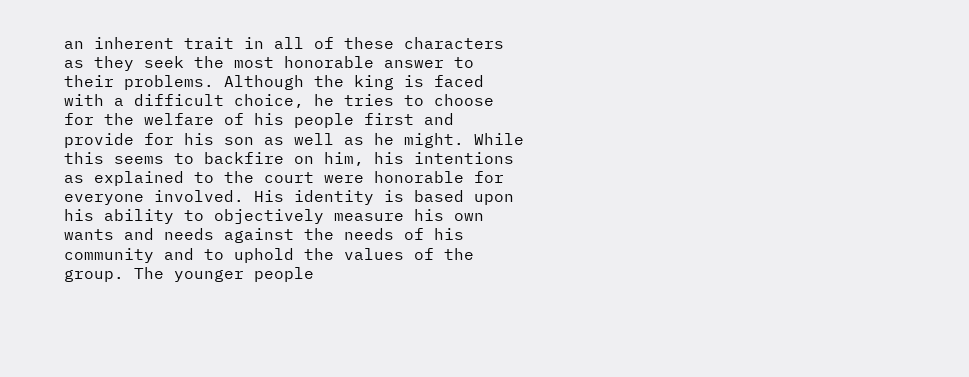an inherent trait in all of these characters as they seek the most honorable answer to their problems. Although the king is faced with a difficult choice, he tries to choose for the welfare of his people first and provide for his son as well as he might. While this seems to backfire on him, his intentions as explained to the court were honorable for everyone involved. His identity is based upon his ability to objectively measure his own wants and needs against the needs of his community and to uphold the values of the group. The younger people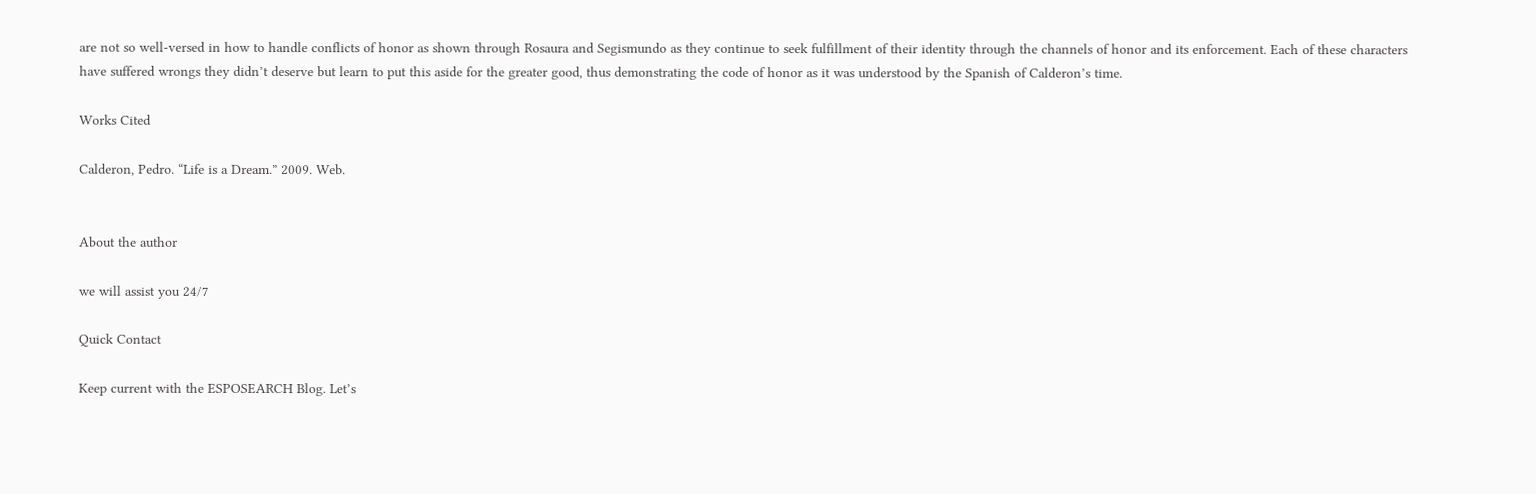are not so well-versed in how to handle conflicts of honor as shown through Rosaura and Segismundo as they continue to seek fulfillment of their identity through the channels of honor and its enforcement. Each of these characters have suffered wrongs they didn’t deserve but learn to put this aside for the greater good, thus demonstrating the code of honor as it was understood by the Spanish of Calderon’s time.

Works Cited

Calderon, Pedro. “Life is a Dream.” 2009. Web.


About the author

we will assist you 24/7

Quick Contact

Keep current with the ESPOSEARCH Blog. Let’s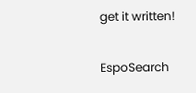get it written!

EspoSearch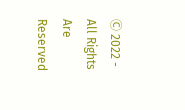Ⓒ 2022 - All Rights Are Reserved